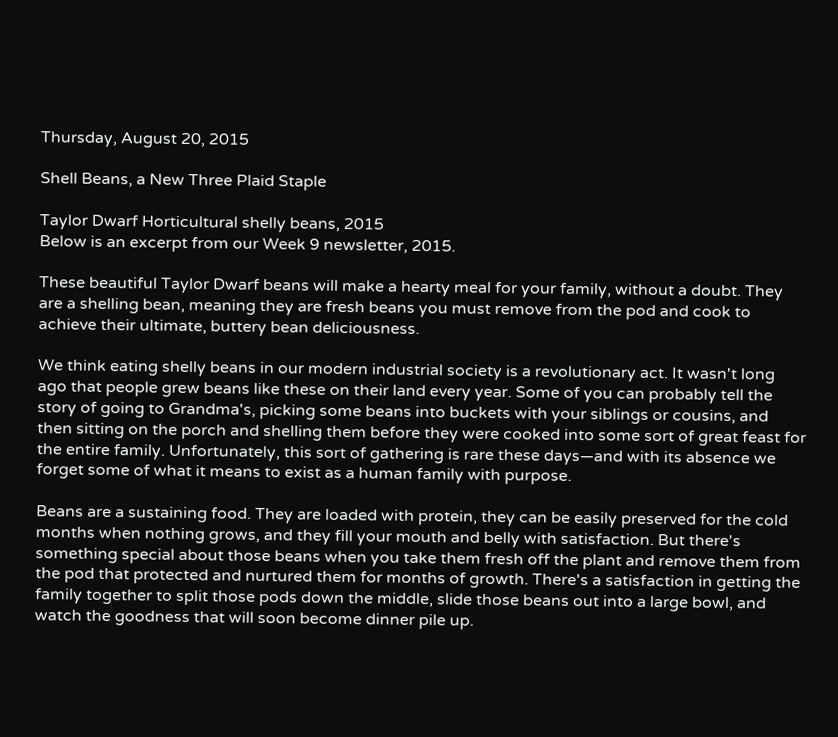Thursday, August 20, 2015

Shell Beans, a New Three Plaid Staple

Taylor Dwarf Horticultural shelly beans, 2015
Below is an excerpt from our Week 9 newsletter, 2015.

These beautiful Taylor Dwarf beans will make a hearty meal for your family, without a doubt. They are a shelling bean, meaning they are fresh beans you must remove from the pod and cook to achieve their ultimate, buttery bean deliciousness.

We think eating shelly beans in our modern industrial society is a revolutionary act. It wasn't long ago that people grew beans like these on their land every year. Some of you can probably tell the story of going to Grandma's, picking some beans into buckets with your siblings or cousins, and then sitting on the porch and shelling them before they were cooked into some sort of great feast for the entire family. Unfortunately, this sort of gathering is rare these days—and with its absence we forget some of what it means to exist as a human family with purpose.

Beans are a sustaining food. They are loaded with protein, they can be easily preserved for the cold months when nothing grows, and they fill your mouth and belly with satisfaction. But there's something special about those beans when you take them fresh off the plant and remove them from the pod that protected and nurtured them for months of growth. There's a satisfaction in getting the family together to split those pods down the middle, slide those beans out into a large bowl, and watch the goodness that will soon become dinner pile up.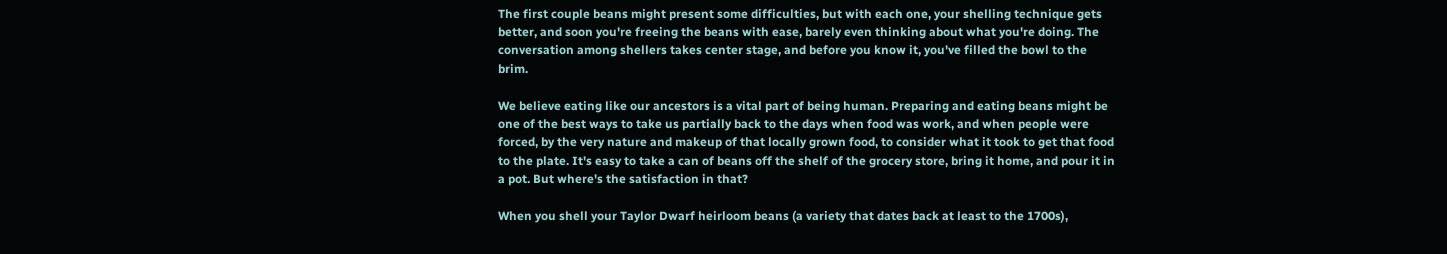The first couple beans might present some difficulties, but with each one, your shelling technique gets better, and soon you're freeing the beans with ease, barely even thinking about what you're doing. The conversation among shellers takes center stage, and before you know it, you've filled the bowl to the brim.

We believe eating like our ancestors is a vital part of being human. Preparing and eating beans might be one of the best ways to take us partially back to the days when food was work, and when people were forced, by the very nature and makeup of that locally grown food, to consider what it took to get that food to the plate. It's easy to take a can of beans off the shelf of the grocery store, bring it home, and pour it in a pot. But where's the satisfaction in that?

When you shell your Taylor Dwarf heirloom beans (a variety that dates back at least to the 1700s),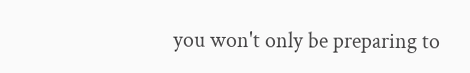you won't only be preparing to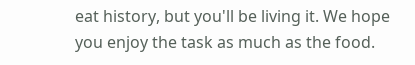eat history, but you'll be living it. We hope you enjoy the task as much as the food.